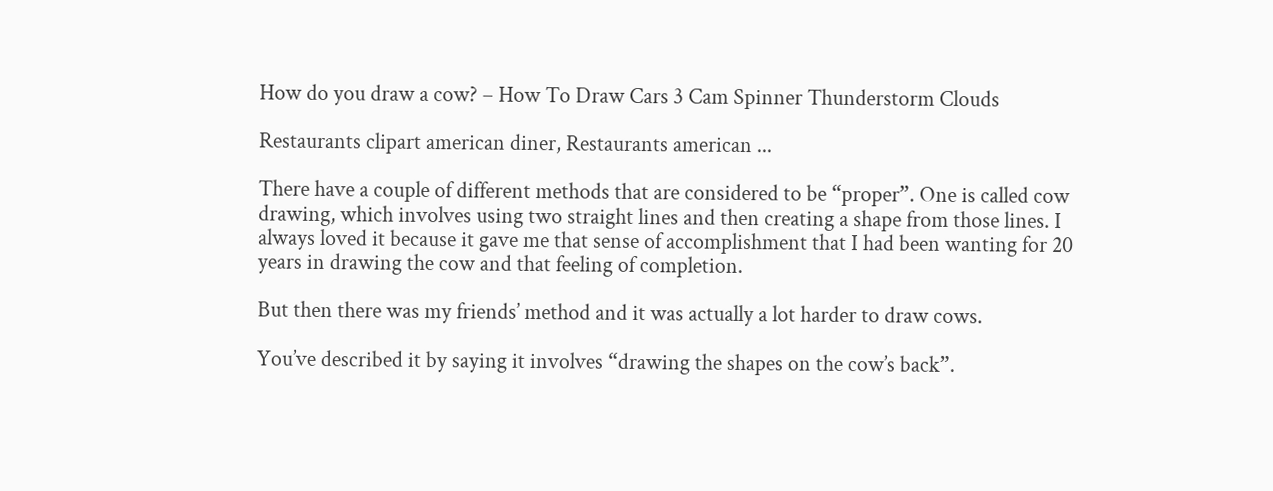How do you draw a cow? – How To Draw Cars 3 Cam Spinner Thunderstorm Clouds

Restaurants clipart american diner, Restaurants american ...

There have a couple of different methods that are considered to be “proper”. One is called cow drawing, which involves using two straight lines and then creating a shape from those lines. I always loved it because it gave me that sense of accomplishment that I had been wanting for 20 years in drawing the cow and that feeling of completion.

But then there was my friends’ method and it was actually a lot harder to draw cows.

You’ve described it by saying it involves “drawing the shapes on the cow’s back”.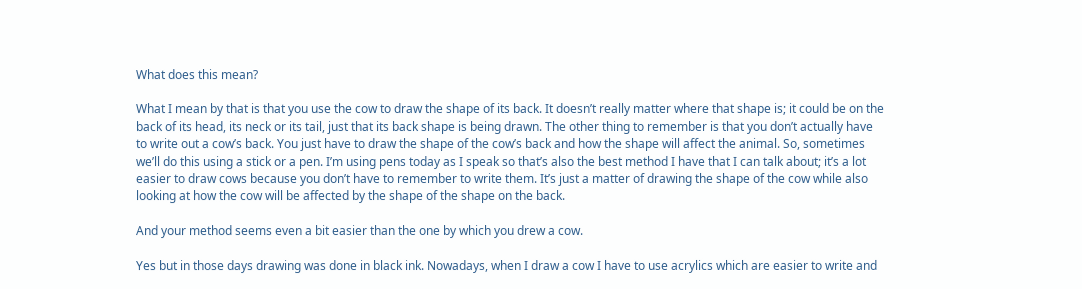What does this mean?

What I mean by that is that you use the cow to draw the shape of its back. It doesn’t really matter where that shape is; it could be on the back of its head, its neck or its tail, just that its back shape is being drawn. The other thing to remember is that you don’t actually have to write out a cow’s back. You just have to draw the shape of the cow’s back and how the shape will affect the animal. So, sometimes we’ll do this using a stick or a pen. I’m using pens today as I speak so that’s also the best method I have that I can talk about; it’s a lot easier to draw cows because you don’t have to remember to write them. It’s just a matter of drawing the shape of the cow while also looking at how the cow will be affected by the shape of the shape on the back.

And your method seems even a bit easier than the one by which you drew a cow.

Yes but in those days drawing was done in black ink. Nowadays, when I draw a cow I have to use acrylics which are easier to write and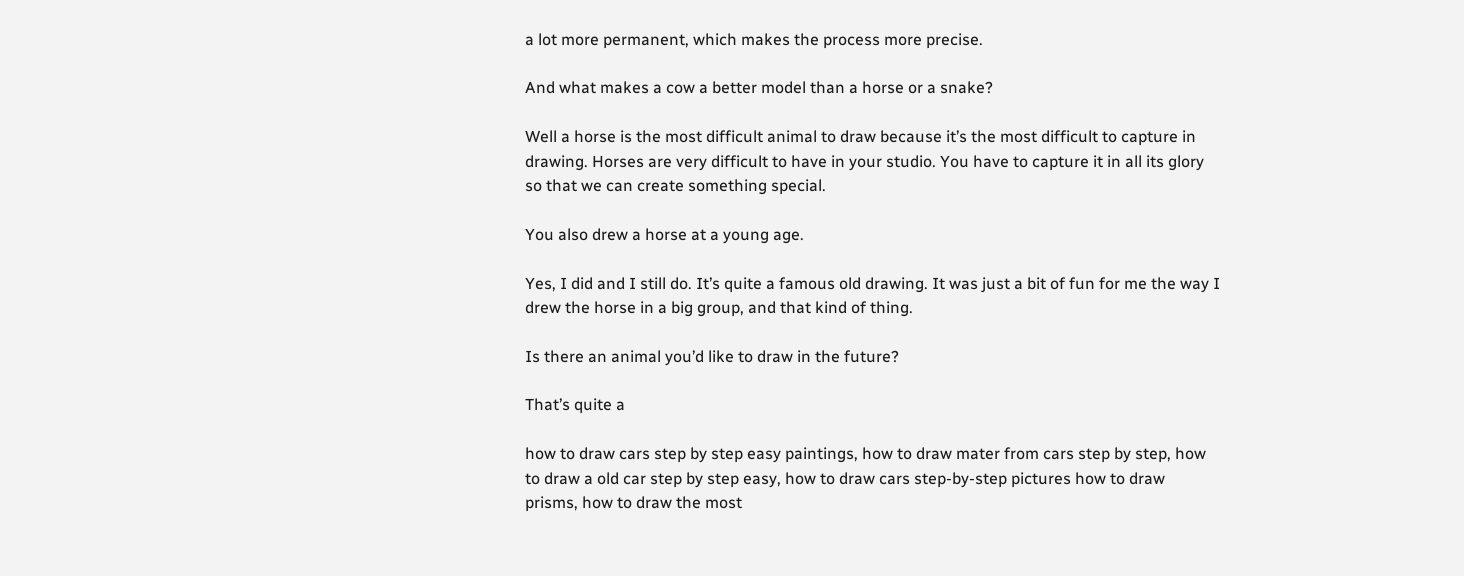a lot more permanent, which makes the process more precise.

And what makes a cow a better model than a horse or a snake?

Well a horse is the most difficult animal to draw because it’s the most difficult to capture in drawing. Horses are very difficult to have in your studio. You have to capture it in all its glory so that we can create something special.

You also drew a horse at a young age.

Yes, I did and I still do. It’s quite a famous old drawing. It was just a bit of fun for me the way I drew the horse in a big group, and that kind of thing.

Is there an animal you’d like to draw in the future?

That’s quite a

how to draw cars step by step easy paintings, how to draw mater from cars step by step, how to draw a old car step by step easy, how to draw cars step-by-step pictures how to draw prisms, how to draw the most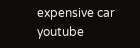expensive car youtube